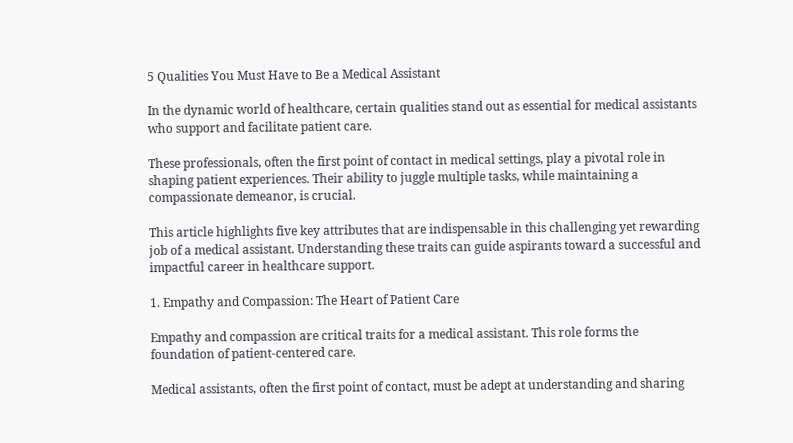5 Qualities You Must Have to Be a Medical Assistant

In the dynamic world of healthcare, certain qualities stand out as essential for medical assistants who support and facilitate patient care.

These professionals, often the first point of contact in medical settings, play a pivotal role in shaping patient experiences. Their ability to juggle multiple tasks, while maintaining a compassionate demeanor, is crucial.

This article highlights five key attributes that are indispensable in this challenging yet rewarding job of a medical assistant. Understanding these traits can guide aspirants toward a successful and impactful career in healthcare support.

1. Empathy and Compassion: The Heart of Patient Care

Empathy and compassion are critical traits for a medical assistant. This role forms the foundation of patient-centered care.

Medical assistants, often the first point of contact, must be adept at understanding and sharing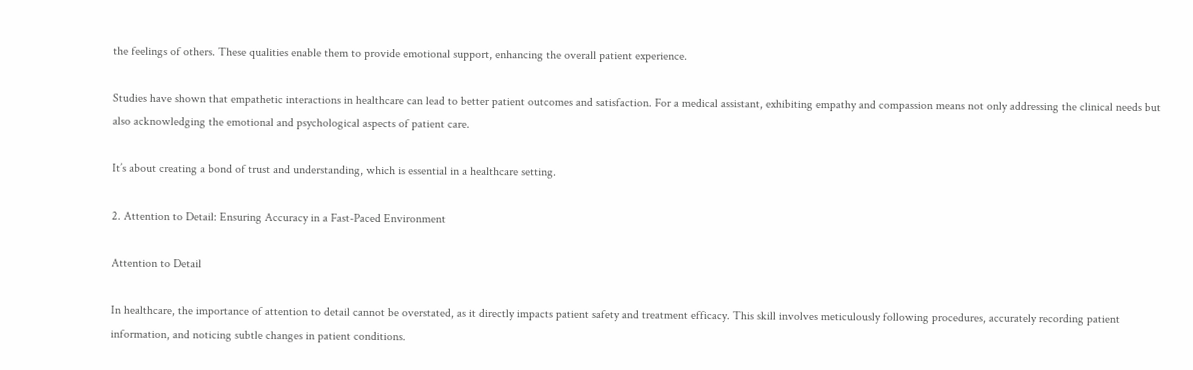the feelings of others. These qualities enable them to provide emotional support, enhancing the overall patient experience.

Studies have shown that empathetic interactions in healthcare can lead to better patient outcomes and satisfaction. For a medical assistant, exhibiting empathy and compassion means not only addressing the clinical needs but also acknowledging the emotional and psychological aspects of patient care.

It’s about creating a bond of trust and understanding, which is essential in a healthcare setting.

2. Attention to Detail: Ensuring Accuracy in a Fast-Paced Environment

Attention to Detail

In healthcare, the importance of attention to detail cannot be overstated, as it directly impacts patient safety and treatment efficacy. This skill involves meticulously following procedures, accurately recording patient information, and noticing subtle changes in patient conditions.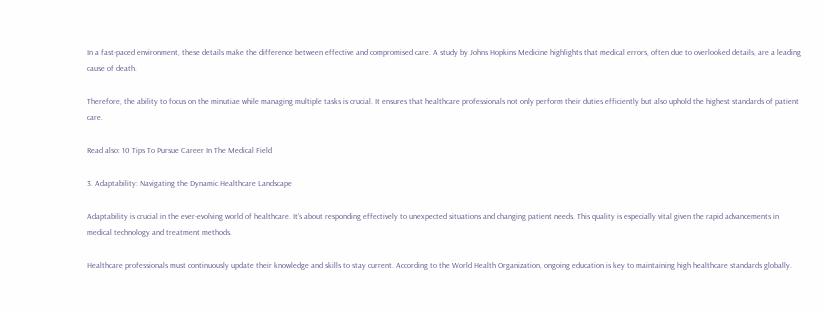In a fast-paced environment, these details make the difference between effective and compromised care. A study by Johns Hopkins Medicine highlights that medical errors, often due to overlooked details, are a leading cause of death.

Therefore, the ability to focus on the minutiae while managing multiple tasks is crucial. It ensures that healthcare professionals not only perform their duties efficiently but also uphold the highest standards of patient care.

Read also: 10 Tips To Pursue Career In The Medical Field

3. Adaptability: Navigating the Dynamic Healthcare Landscape

Adaptability is crucial in the ever-evolving world of healthcare. It’s about responding effectively to unexpected situations and changing patient needs. This quality is especially vital given the rapid advancements in medical technology and treatment methods.

Healthcare professionals must continuously update their knowledge and skills to stay current. According to the World Health Organization, ongoing education is key to maintaining high healthcare standards globally.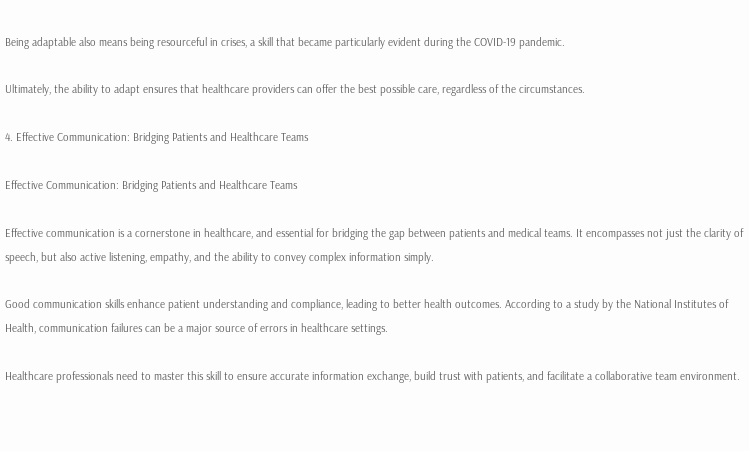Being adaptable also means being resourceful in crises, a skill that became particularly evident during the COVID-19 pandemic.

Ultimately, the ability to adapt ensures that healthcare providers can offer the best possible care, regardless of the circumstances.

4. Effective Communication: Bridging Patients and Healthcare Teams

Effective Communication: Bridging Patients and Healthcare Teams

Effective communication is a cornerstone in healthcare, and essential for bridging the gap between patients and medical teams. It encompasses not just the clarity of speech, but also active listening, empathy, and the ability to convey complex information simply.

Good communication skills enhance patient understanding and compliance, leading to better health outcomes. According to a study by the National Institutes of Health, communication failures can be a major source of errors in healthcare settings.

Healthcare professionals need to master this skill to ensure accurate information exchange, build trust with patients, and facilitate a collaborative team environment.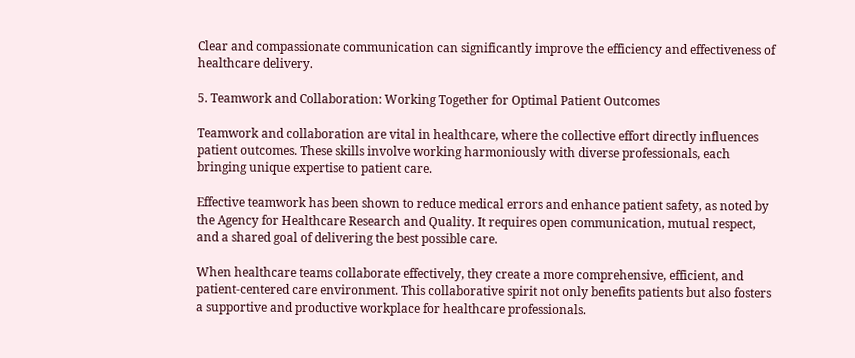Clear and compassionate communication can significantly improve the efficiency and effectiveness of healthcare delivery.

5. Teamwork and Collaboration: Working Together for Optimal Patient Outcomes

Teamwork and collaboration are vital in healthcare, where the collective effort directly influences patient outcomes. These skills involve working harmoniously with diverse professionals, each bringing unique expertise to patient care.

Effective teamwork has been shown to reduce medical errors and enhance patient safety, as noted by the Agency for Healthcare Research and Quality. It requires open communication, mutual respect, and a shared goal of delivering the best possible care.

When healthcare teams collaborate effectively, they create a more comprehensive, efficient, and patient-centered care environment. This collaborative spirit not only benefits patients but also fosters a supportive and productive workplace for healthcare professionals.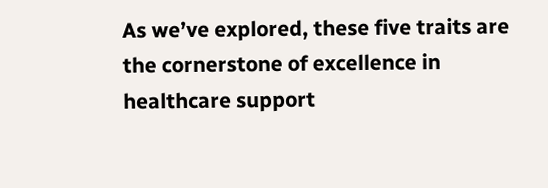As we’ve explored, these five traits are the cornerstone of excellence in healthcare support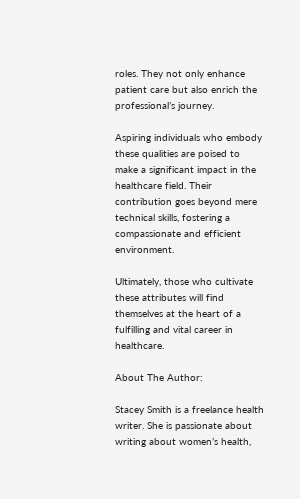roles. They not only enhance patient care but also enrich the professional’s journey.

Aspiring individuals who embody these qualities are poised to make a significant impact in the healthcare field. Their contribution goes beyond mere technical skills, fostering a compassionate and efficient environment.

Ultimately, those who cultivate these attributes will find themselves at the heart of a fulfilling and vital career in healthcare.

About The Author:

Stacey Smith is a freelance health writer. She is passionate about writing about women’s health,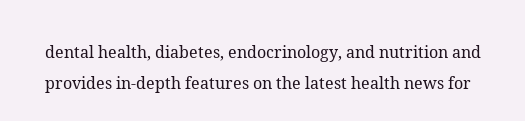dental health, diabetes, endocrinology, and nutrition and provides in-depth features on the latest health news for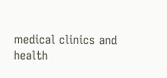medical clinics and health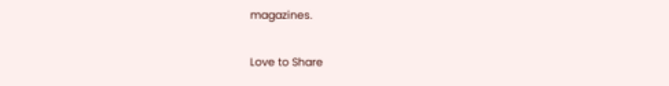magazines.

Love to Share